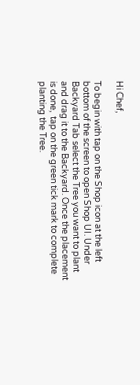Hi Chef,

To begin with tap on the Shop icon at the left bottom of the screen to open Shop UI. Under Backyard Tab select the Tree you want to plant and drag it to the Backyard. Once the placement is done,  tap on the green tick mark to complete planting the Tree.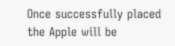Once successfully placed the Apple will be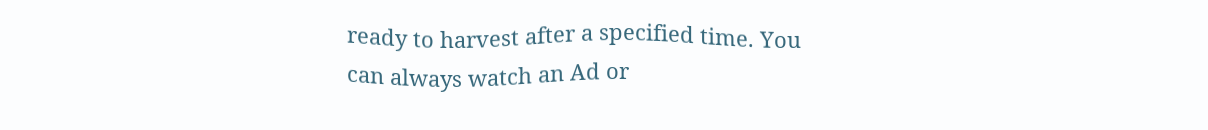ready to harvest after a specified time. You can always watch an Ad or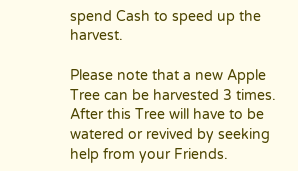spend Cash to speed up the harvest.

Please note that a new Apple Tree can be harvested 3 times. After this Tree will have to be watered or revived by seeking help from your Friends.